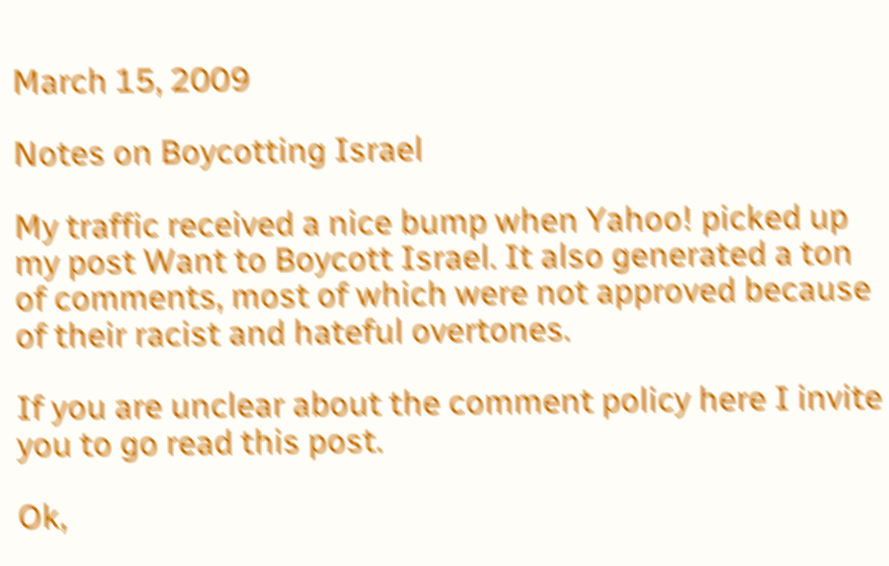March 15, 2009

Notes on Boycotting Israel

My traffic received a nice bump when Yahoo! picked up my post Want to Boycott Israel. It also generated a ton of comments, most of which were not approved because of their racist and hateful overtones.

If you are unclear about the comment policy here I invite you to go read this post.

Ok,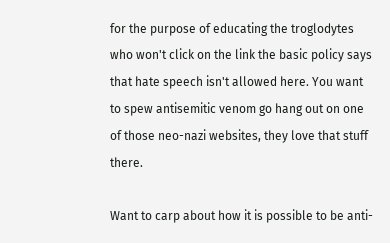for the purpose of educating the troglodytes who won't click on the link the basic policy says that hate speech isn't allowed here. You want to spew antisemitic venom go hang out on one of those neo-nazi websites, they love that stuff there.

Want to carp about how it is possible to be anti-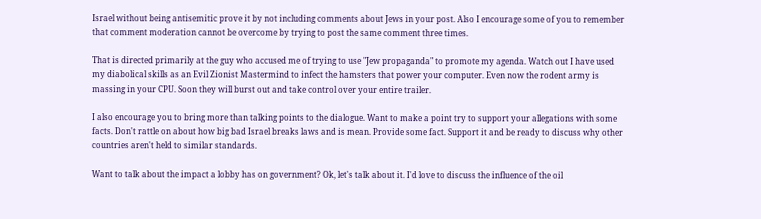Israel without being antisemitic prove it by not including comments about Jews in your post. Also I encourage some of you to remember that comment moderation cannot be overcome by trying to post the same comment three times.

That is directed primarily at the guy who accused me of trying to use "Jew propaganda" to promote my agenda. Watch out I have used my diabolical skills as an Evil Zionist Mastermind to infect the hamsters that power your computer. Even now the rodent army is massing in your CPU. Soon they will burst out and take control over your entire trailer.

I also encourage you to bring more than talking points to the dialogue. Want to make a point try to support your allegations with some facts. Don't rattle on about how big bad Israel breaks laws and is mean. Provide some fact. Support it and be ready to discuss why other countries aren't held to similar standards.

Want to talk about the impact a lobby has on government? Ok, let's talk about it. I'd love to discuss the influence of the oil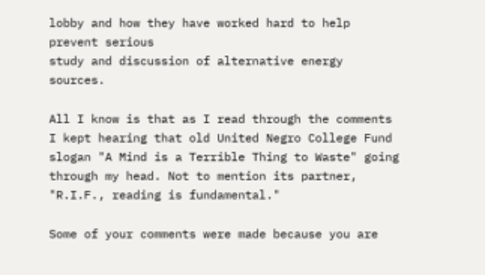lobby and how they have worked hard to help prevent serious
study and discussion of alternative energy sources.

All I know is that as I read through the comments I kept hearing that old United Negro College Fund slogan "A Mind is a Terrible Thing to Waste" going through my head. Not to mention its partner, "R.I.F., reading is fundamental."

Some of your comments were made because you are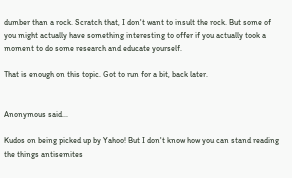dumber than a rock. Scratch that, I don't want to insult the rock. But some of you might actually have something interesting to offer if you actually took a moment to do some research and educate yourself.

That is enough on this topic. Got to run for a bit, back later.


Anonymous said...

Kudos on being picked up by Yahoo! But I don't know how you can stand reading the things antisemites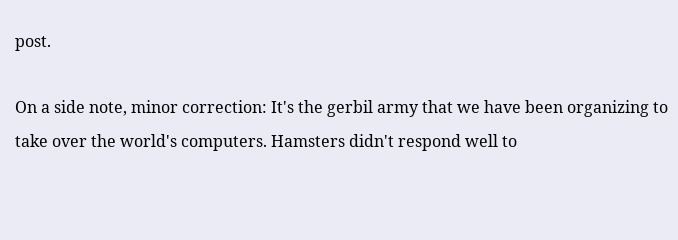post.

On a side note, minor correction: It's the gerbil army that we have been organizing to take over the world's computers. Hamsters didn't respond well to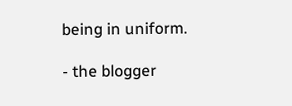being in uniform.

- the blogger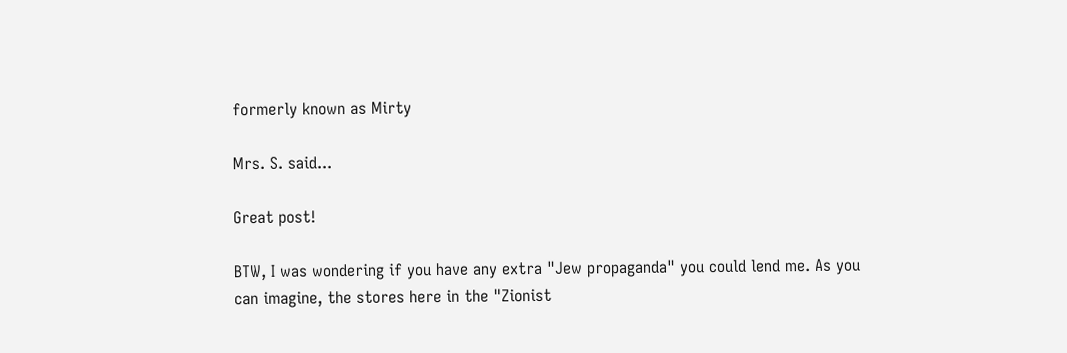formerly known as Mirty

Mrs. S. said...

Great post!

BTW, I was wondering if you have any extra "Jew propaganda" you could lend me. As you can imagine, the stores here in the "Zionist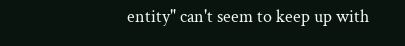entity" can't seem to keep up with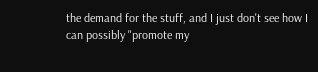the demand for the stuff, and I just don't see how I can possibly "promote my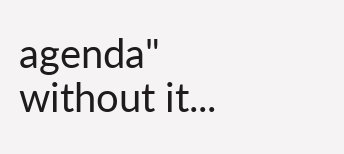agenda" without it...